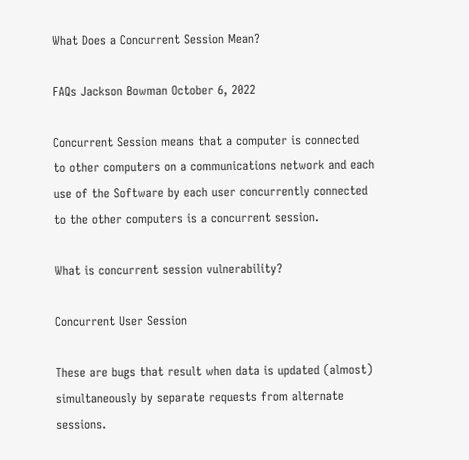What Does a Concurrent Session Mean?

FAQs Jackson Bowman October 6, 2022

Concurrent Session means that a computer is connected to other computers on a communications network and each use of the Software by each user concurrently connected to the other computers is a concurrent session.

What is concurrent session vulnerability?

Concurrent User Session

These are bugs that result when data is updated (almost) simultaneously by separate requests from alternate sessions.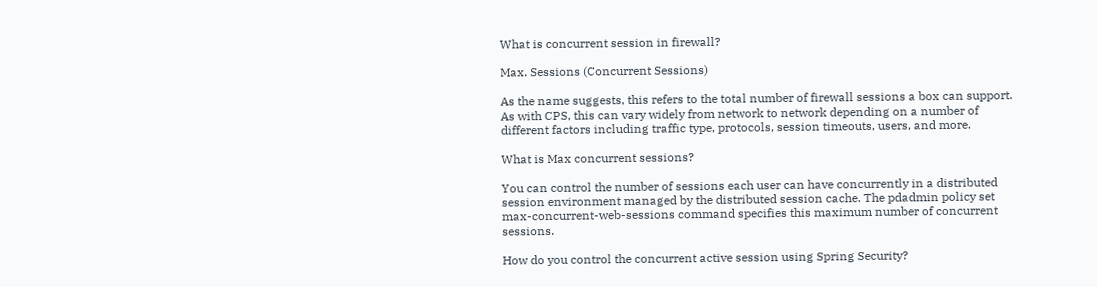What is concurrent session in firewall?

Max. Sessions (Concurrent Sessions)

As the name suggests, this refers to the total number of firewall sessions a box can support. As with CPS, this can vary widely from network to network depending on a number of different factors including traffic type, protocols, session timeouts, users, and more.

What is Max concurrent sessions?

You can control the number of sessions each user can have concurrently in a distributed session environment managed by the distributed session cache. The pdadmin policy set max-concurrent-web-sessions command specifies this maximum number of concurrent sessions.

How do you control the concurrent active session using Spring Security?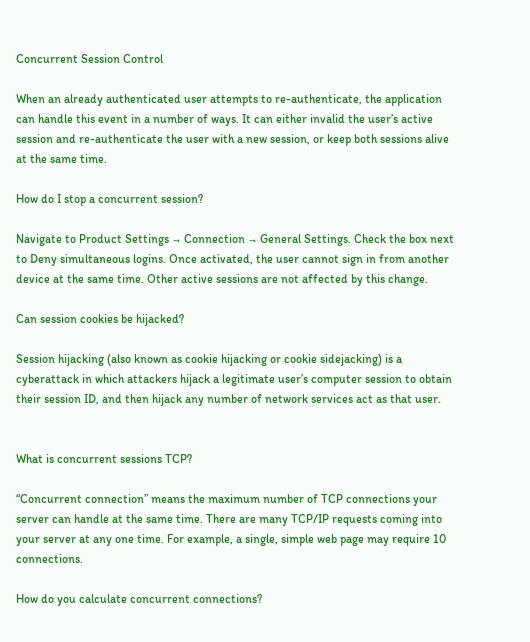Concurrent Session Control

When an already authenticated user attempts to re-authenticate, the application can handle this event in a number of ways. It can either invalid the user’s active session and re-authenticate the user with a new session, or keep both sessions alive at the same time.

How do I stop a concurrent session?

Navigate to Product Settings → Connection → General Settings. Check the box next to Deny simultaneous logins. Once activated, the user cannot sign in from another device at the same time. Other active sessions are not affected by this change.

Can session cookies be hijacked?

Session hijacking (also known as cookie hijacking or cookie sidejacking) is a cyberattack in which attackers hijack a legitimate user’s computer session to obtain their session ID, and then hijack any number of network services act as that user.


What is concurrent sessions TCP?

“Concurrent connection” means the maximum number of TCP connections your server can handle at the same time. There are many TCP/IP requests coming into your server at any one time. For example, a single, simple web page may require 10 connections.

How do you calculate concurrent connections?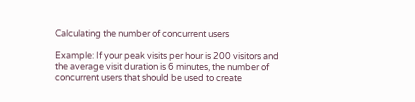Calculating the number of concurrent users

Example: If your peak visits per hour is 200 visitors and the average visit duration is 6 minutes, the number of concurrent users that should be used to create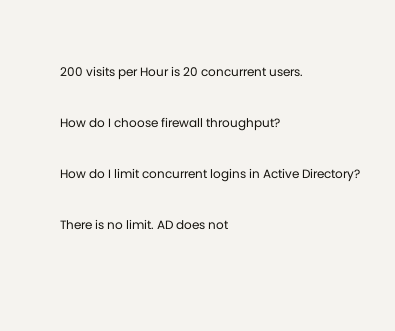200 visits per Hour is 20 concurrent users.

How do I choose firewall throughput?

How do I limit concurrent logins in Active Directory?

There is no limit. AD does not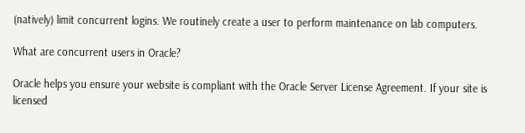(natively) limit concurrent logins. We routinely create a user to perform maintenance on lab computers.

What are concurrent users in Oracle?

Oracle helps you ensure your website is compliant with the Oracle Server License Agreement. If your site is licensed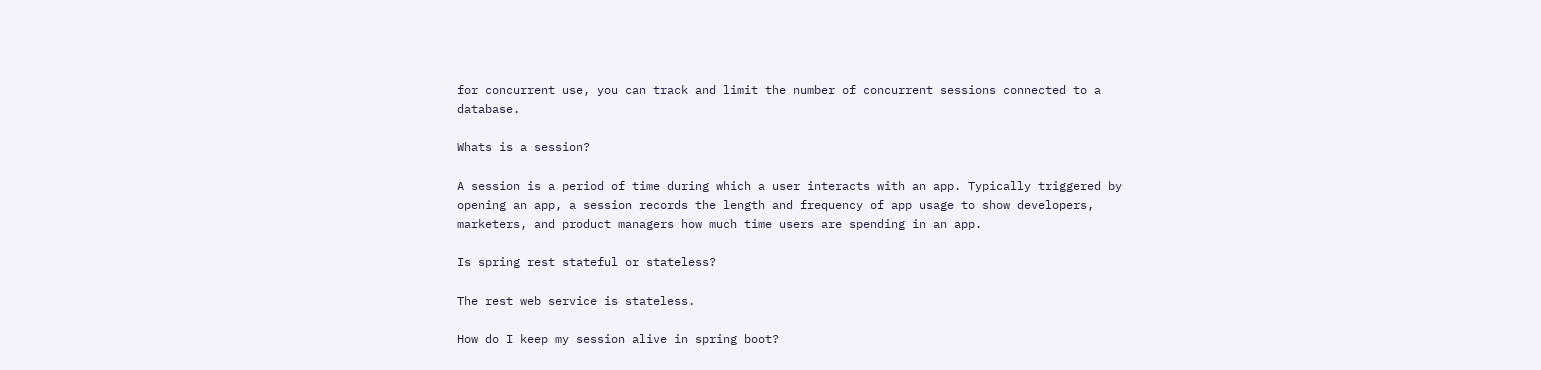for concurrent use, you can track and limit the number of concurrent sessions connected to a database.

Whats is a session?

A session is a period of time during which a user interacts with an app. Typically triggered by opening an app, a session records the length and frequency of app usage to show developers, marketers, and product managers how much time users are spending in an app.

Is spring rest stateful or stateless?

The rest web service is stateless.

How do I keep my session alive in spring boot?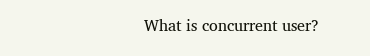What is concurrent user?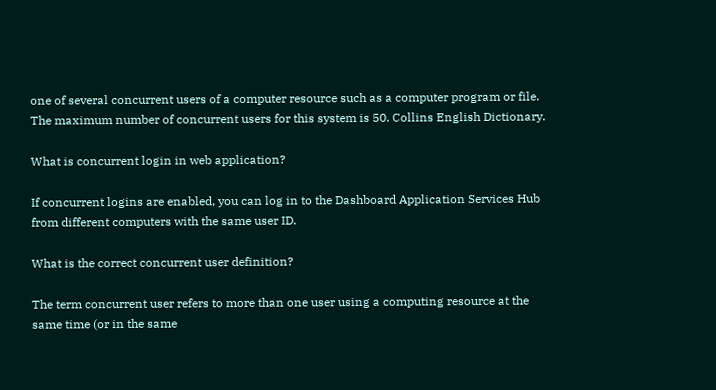one of several concurrent users of a computer resource such as a computer program or file. The maximum number of concurrent users for this system is 50. Collins English Dictionary.

What is concurrent login in web application?

If concurrent logins are enabled, you can log in to the Dashboard Application Services Hub from different computers with the same user ID.

What is the correct concurrent user definition?

The term concurrent user refers to more than one user using a computing resource at the same time (or in the same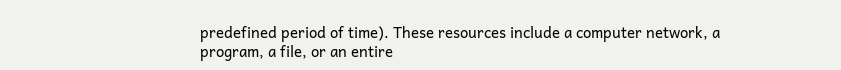predefined period of time). These resources include a computer network, a program, a file, or an entire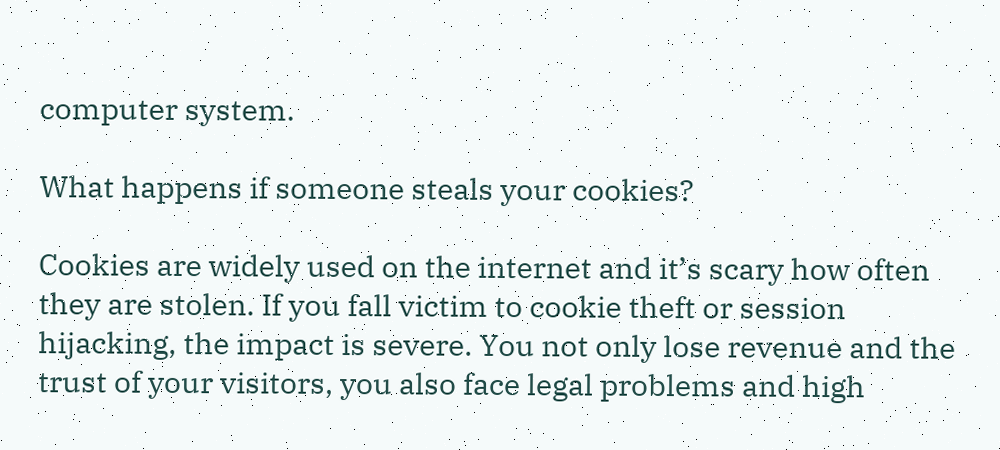computer system.

What happens if someone steals your cookies?

Cookies are widely used on the internet and it’s scary how often they are stolen. If you fall victim to cookie theft or session hijacking, the impact is severe. You not only lose revenue and the trust of your visitors, you also face legal problems and high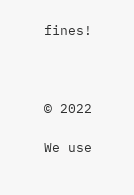fines!



© 2022

We use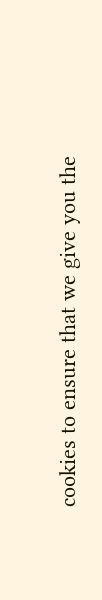cookies to ensure that we give you the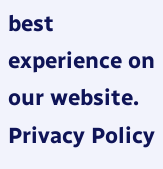best experience on our website.
Privacy Policy